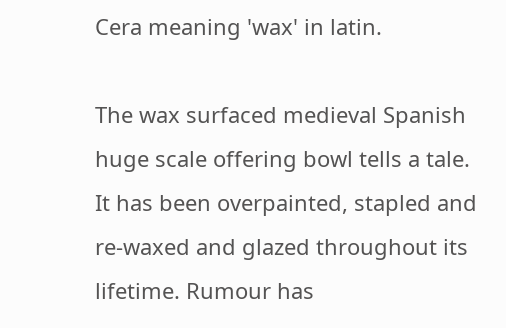Cera meaning 'wax' in latin.

The wax surfaced medieval Spanish huge scale offering bowl tells a tale. It has been overpainted, stapled and re-waxed and glazed throughout its lifetime. Rumour has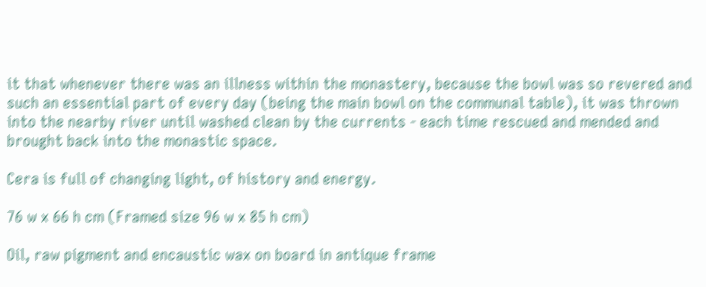it that whenever there was an illness within the monastery, because the bowl was so revered and such an essential part of every day (being the main bowl on the communal table), it was thrown into the nearby river until washed clean by the currents - each time rescued and mended and brought back into the monastic space.

Cera is full of changing light, of history and energy.

76 w x 66 h cm (Framed size 96 w x 85 h cm)

Oil, raw pigment and encaustic wax on board in antique frame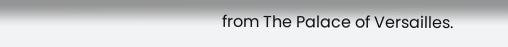from The Palace of Versailles.